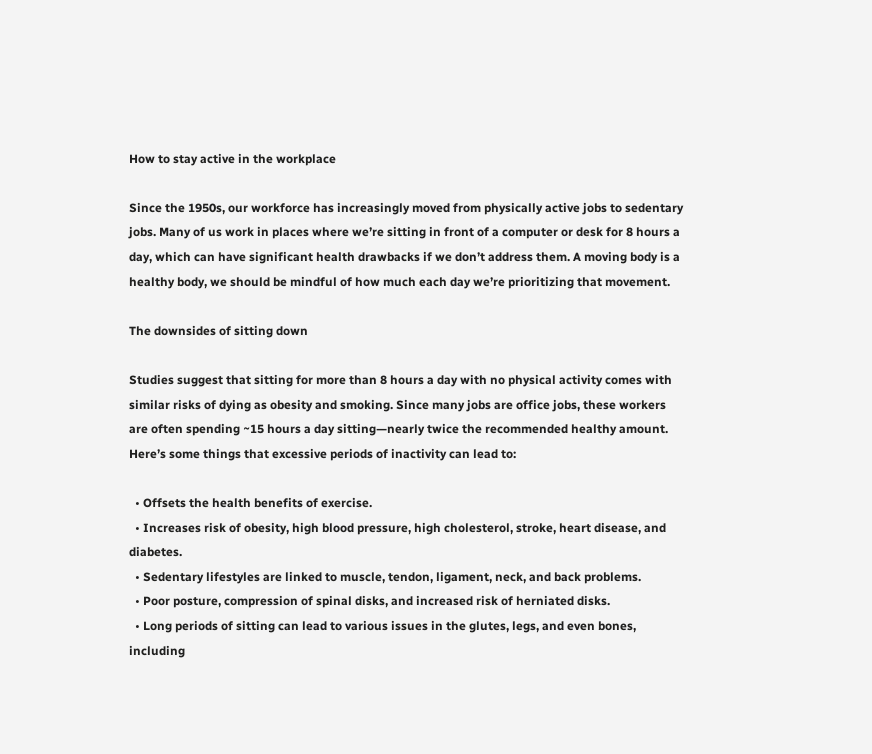How to stay active in the workplace

Since the 1950s, our workforce has increasingly moved from physically active jobs to sedentary jobs. Many of us work in places where we’re sitting in front of a computer or desk for 8 hours a day, which can have significant health drawbacks if we don’t address them. A moving body is a healthy body, we should be mindful of how much each day we’re prioritizing that movement.

The downsides of sitting down

Studies suggest that sitting for more than 8 hours a day with no physical activity comes with similar risks of dying as obesity and smoking. Since many jobs are office jobs, these workers are often spending ~15 hours a day sitting—nearly twice the recommended healthy amount. Here’s some things that excessive periods of inactivity can lead to:

  • Offsets the health benefits of exercise.
  • Increases risk of obesity, high blood pressure, high cholesterol, stroke, heart disease, and diabetes.
  • Sedentary lifestyles are linked to muscle, tendon, ligament, neck, and back problems.
  • Poor posture, compression of spinal disks, and increased risk of herniated disks.
  • Long periods of sitting can lead to various issues in the glutes, legs, and even bones, including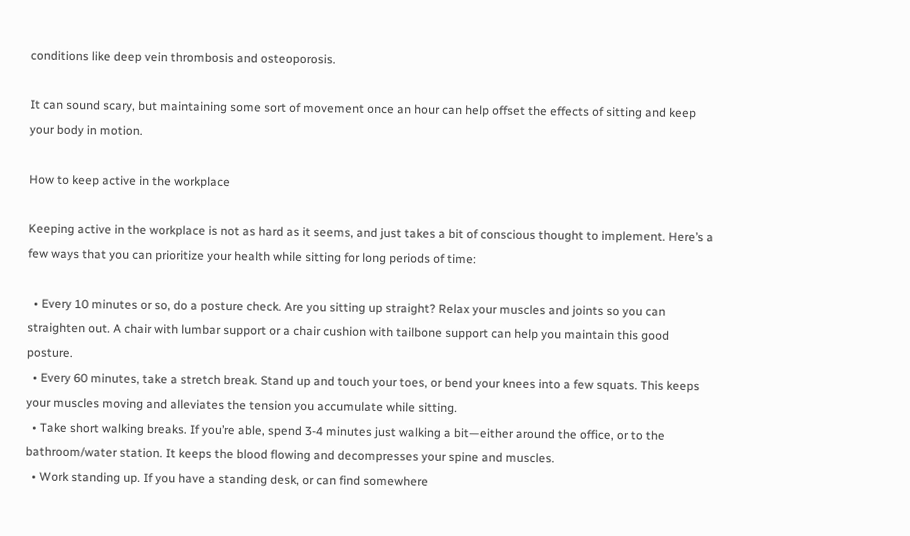conditions like deep vein thrombosis and osteoporosis.

It can sound scary, but maintaining some sort of movement once an hour can help offset the effects of sitting and keep your body in motion.

How to keep active in the workplace

Keeping active in the workplace is not as hard as it seems, and just takes a bit of conscious thought to implement. Here’s a few ways that you can prioritize your health while sitting for long periods of time:

  • Every 10 minutes or so, do a posture check. Are you sitting up straight? Relax your muscles and joints so you can straighten out. A chair with lumbar support or a chair cushion with tailbone support can help you maintain this good posture.
  • Every 60 minutes, take a stretch break. Stand up and touch your toes, or bend your knees into a few squats. This keeps your muscles moving and alleviates the tension you accumulate while sitting.
  • Take short walking breaks. If you’re able, spend 3-4 minutes just walking a bit—either around the office, or to the bathroom/water station. It keeps the blood flowing and decompresses your spine and muscles.
  • Work standing up. If you have a standing desk, or can find somewhere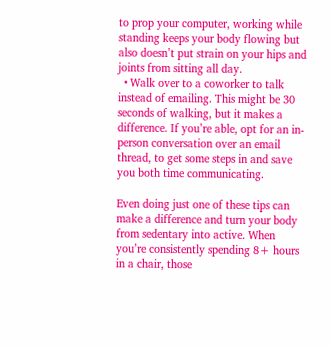to prop your computer, working while standing keeps your body flowing but also doesn’t put strain on your hips and joints from sitting all day.
  • Walk over to a coworker to talk instead of emailing. This might be 30 seconds of walking, but it makes a difference. If you’re able, opt for an in-person conversation over an email thread, to get some steps in and save you both time communicating.

Even doing just one of these tips can make a difference and turn your body from sedentary into active. When you’re consistently spending 8+ hours in a chair, those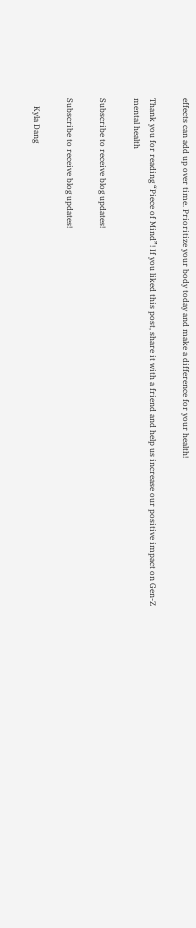effects can add up over time. Prioritize your body today and make a difference for your health!

Thank you for reading “Piece of Mind”! If you liked this post, share it with a friend and help us increase our positive impact on Gen-Z mental health

Subscribe to receive blog updates!

Subscribe to receive blog updates!

    Kyla Dang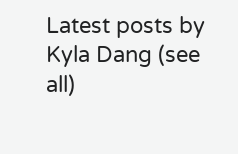Latest posts by Kyla Dang (see all)